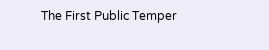The First Public Temper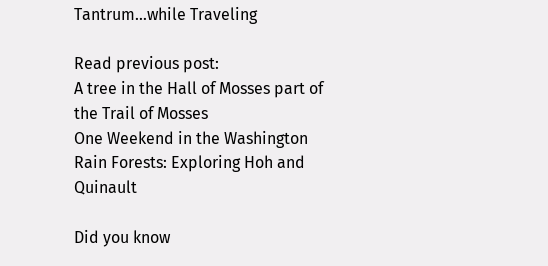Tantrum…while Traveling

Read previous post:
A tree in the Hall of Mosses part of the Trail of Mosses
One Weekend in the Washington Rain Forests: Exploring Hoh and Quinault

Did you know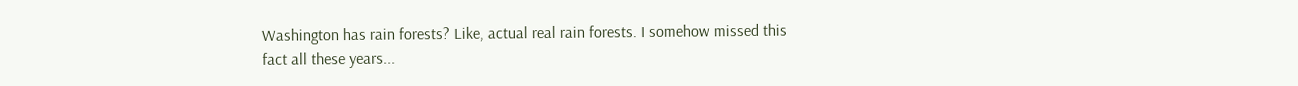Washington has rain forests? Like, actual real rain forests. I somehow missed this fact all these years...